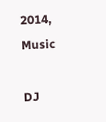2014, Music

DJ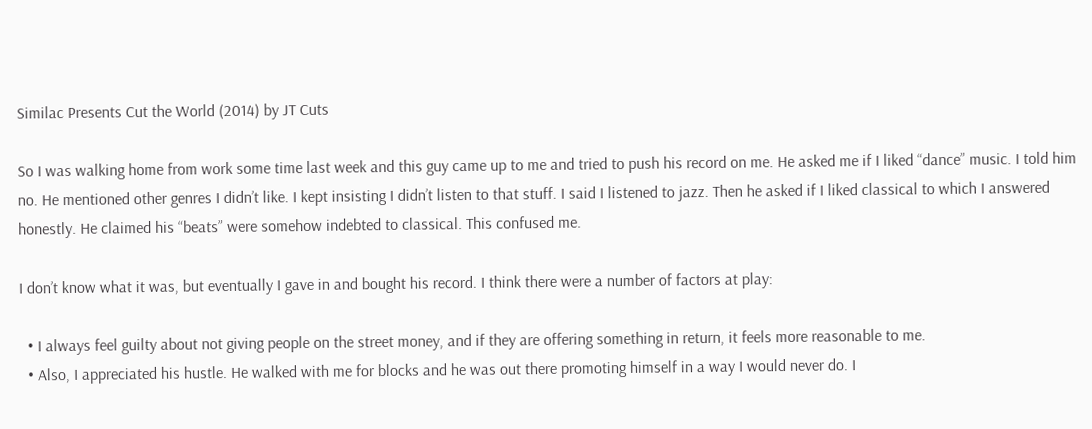Similac Presents Cut the World (2014) by JT Cuts

So I was walking home from work some time last week and this guy came up to me and tried to push his record on me. He asked me if I liked “dance” music. I told him no. He mentioned other genres I didn’t like. I kept insisting I didn’t listen to that stuff. I said I listened to jazz. Then he asked if I liked classical to which I answered honestly. He claimed his “beats” were somehow indebted to classical. This confused me.

I don’t know what it was, but eventually I gave in and bought his record. I think there were a number of factors at play:

  • I always feel guilty about not giving people on the street money, and if they are offering something in return, it feels more reasonable to me.
  • Also, I appreciated his hustle. He walked with me for blocks and he was out there promoting himself in a way I would never do. I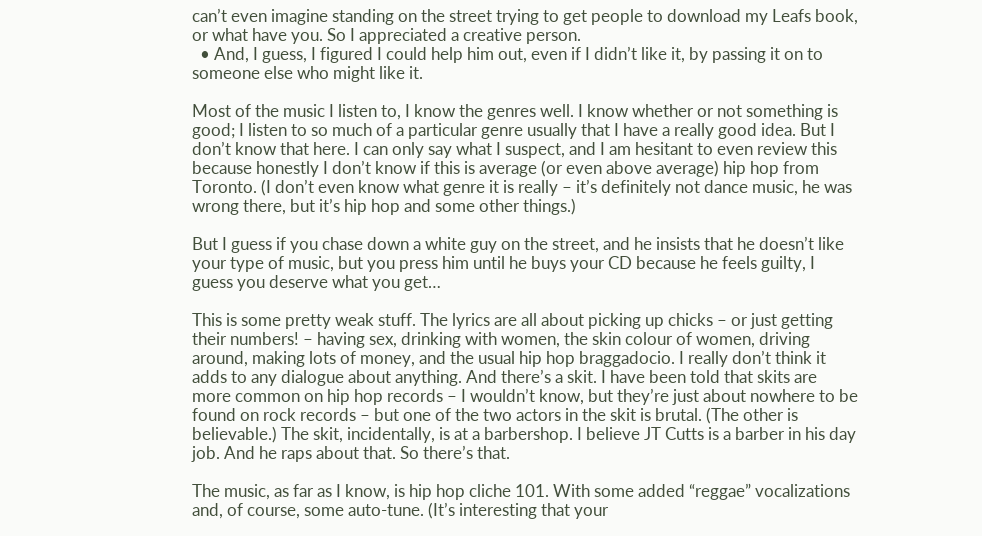can’t even imagine standing on the street trying to get people to download my Leafs book, or what have you. So I appreciated a creative person.
  • And, I guess, I figured I could help him out, even if I didn’t like it, by passing it on to someone else who might like it.

Most of the music I listen to, I know the genres well. I know whether or not something is good; I listen to so much of a particular genre usually that I have a really good idea. But I don’t know that here. I can only say what I suspect, and I am hesitant to even review this because honestly I don’t know if this is average (or even above average) hip hop from Toronto. (I don’t even know what genre it is really – it’s definitely not dance music, he was wrong there, but it’s hip hop and some other things.)

But I guess if you chase down a white guy on the street, and he insists that he doesn’t like your type of music, but you press him until he buys your CD because he feels guilty, I guess you deserve what you get…

This is some pretty weak stuff. The lyrics are all about picking up chicks – or just getting their numbers! – having sex, drinking with women, the skin colour of women, driving around, making lots of money, and the usual hip hop braggadocio. I really don’t think it adds to any dialogue about anything. And there’s a skit. I have been told that skits are more common on hip hop records – I wouldn’t know, but they’re just about nowhere to be found on rock records – but one of the two actors in the skit is brutal. (The other is believable.) The skit, incidentally, is at a barbershop. I believe JT Cutts is a barber in his day job. And he raps about that. So there’s that.

The music, as far as I know, is hip hop cliche 101. With some added “reggae” vocalizations and, of course, some auto-tune. (It’s interesting that your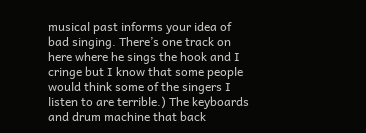musical past informs your idea of bad singing. There’s one track on here where he sings the hook and I cringe but I know that some people would think some of the singers I listen to are terrible.) The keyboards and drum machine that back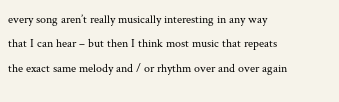every song aren’t really musically interesting in any way that I can hear – but then I think most music that repeats the exact same melody and / or rhythm over and over again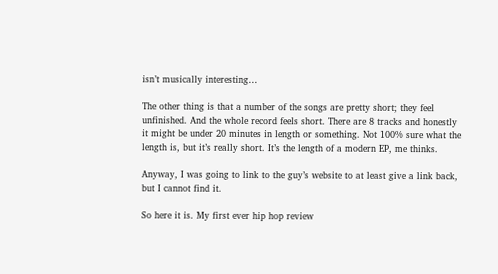isn’t musically interesting…

The other thing is that a number of the songs are pretty short; they feel unfinished. And the whole record feels short. There are 8 tracks and honestly it might be under 20 minutes in length or something. Not 100% sure what the length is, but it’s really short. It’s the length of a modern EP, me thinks.

Anyway, I was going to link to the guy’s website to at least give a link back, but I cannot find it.

So here it is. My first ever hip hop review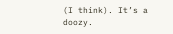(I think). It’s a doozy.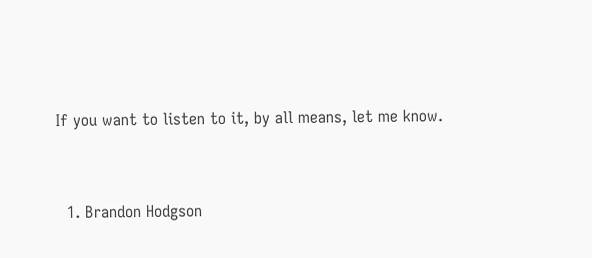If you want to listen to it, by all means, let me know.


  1. Brandon Hodgson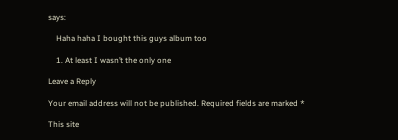says:

    Haha haha I bought this guys album too

    1. At least I wasn’t the only one

Leave a Reply

Your email address will not be published. Required fields are marked *

This site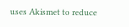uses Akismet to reduce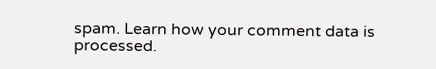spam. Learn how your comment data is processed.